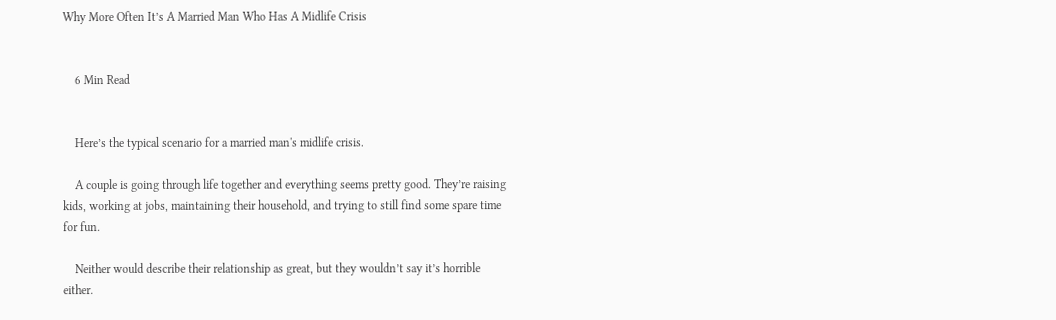Why More Often It’s A Married Man Who Has A Midlife Crisis


    6 Min Read


    Here’s the typical scenario for a married man's midlife crisis.

    A couple is going through life together and everything seems pretty good. They’re raising kids, working at jobs, maintaining their household, and trying to still find some spare time for fun.

    Neither would describe their relationship as great, but they wouldn’t say it’s horrible either.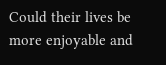Could their lives be more enjoyable and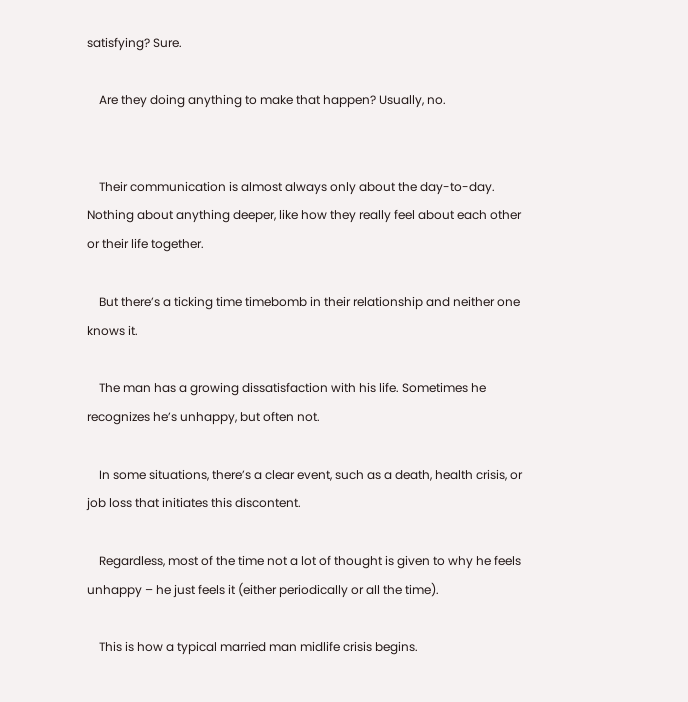satisfying? Sure.

    Are they doing anything to make that happen? Usually, no.


    Their communication is almost always only about the day-to-day. Nothing about anything deeper, like how they really feel about each other or their life together.

    But there’s a ticking time timebomb in their relationship and neither one knows it.

    The man has a growing dissatisfaction with his life. Sometimes he recognizes he’s unhappy, but often not.

    In some situations, there’s a clear event, such as a death, health crisis, or job loss that initiates this discontent.

    Regardless, most of the time not a lot of thought is given to why he feels unhappy – he just feels it (either periodically or all the time).

    This is how a typical married man midlife crisis begins.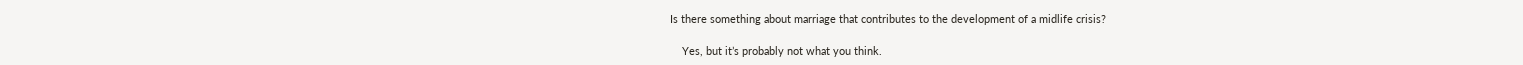Is there something about marriage that contributes to the development of a midlife crisis?

    Yes, but it’s probably not what you think.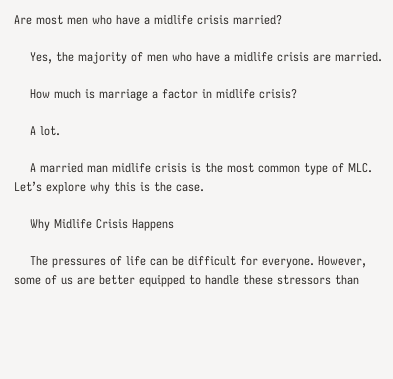Are most men who have a midlife crisis married?

    Yes, the majority of men who have a midlife crisis are married.

    How much is marriage a factor in midlife crisis?

    A lot.

    A married man midlife crisis is the most common type of MLC. Let’s explore why this is the case.

    Why Midlife Crisis Happens

    The pressures of life can be difficult for everyone. However, some of us are better equipped to handle these stressors than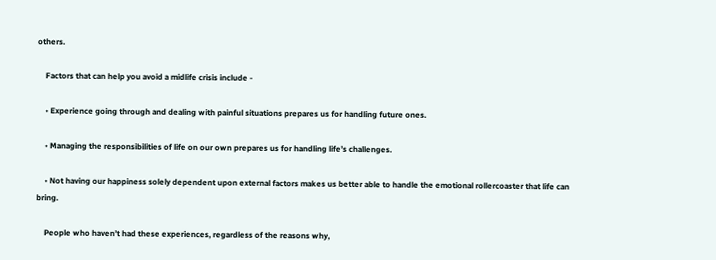others.

    Factors that can help you avoid a midlife crisis include -

    • Experience going through and dealing with painful situations prepares us for handling future ones.

    • Managing the responsibilities of life on our own prepares us for handling life’s challenges.

    • Not having our happiness solely dependent upon external factors makes us better able to handle the emotional rollercoaster that life can bring.

    People who haven’t had these experiences, regardless of the reasons why,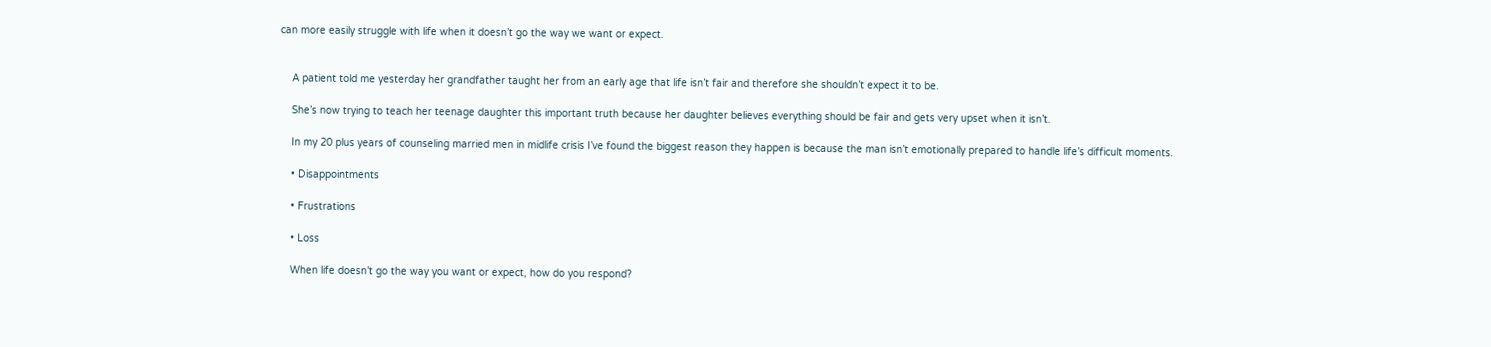can more easily struggle with life when it doesn’t go the way we want or expect.


    A patient told me yesterday her grandfather taught her from an early age that life isn’t fair and therefore she shouldn’t expect it to be.

    She’s now trying to teach her teenage daughter this important truth because her daughter believes everything should be fair and gets very upset when it isn’t.

    In my 20 plus years of counseling married men in midlife crisis I’ve found the biggest reason they happen is because the man isn’t emotionally prepared to handle life’s difficult moments.

    • Disappointments

    • Frustrations

    • Loss

    When life doesn’t go the way you want or expect, how do you respond?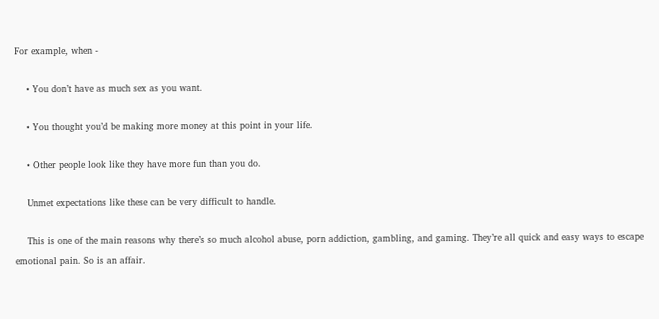For example, when -

    • You don’t have as much sex as you want.

    • You thought you’d be making more money at this point in your life.

    • Other people look like they have more fun than you do.

    Unmet expectations like these can be very difficult to handle.

    This is one of the main reasons why there’s so much alcohol abuse, porn addiction, gambling, and gaming. They’re all quick and easy ways to escape emotional pain. So is an affair.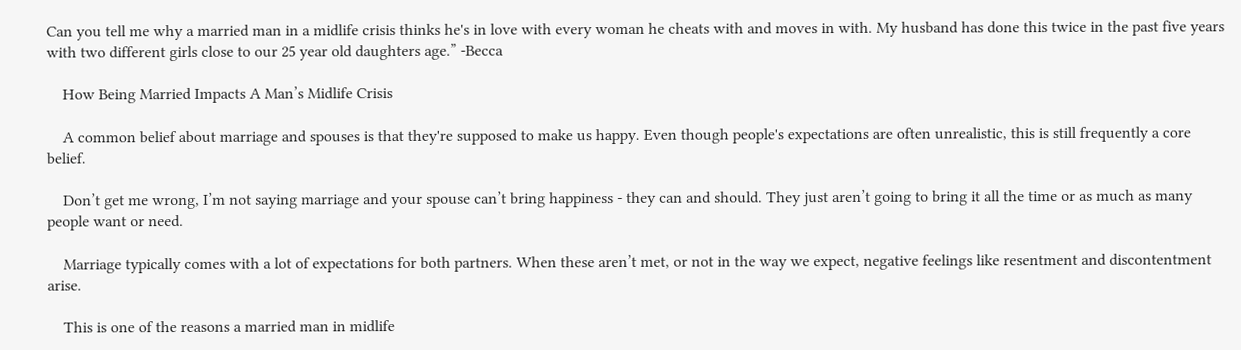Can you tell me why a married man in a midlife crisis thinks he's in love with every woman he cheats with and moves in with. My husband has done this twice in the past five years with two different girls close to our 25 year old daughters age.” -Becca

    How Being Married Impacts A Man’s Midlife Crisis

    A common belief about marriage and spouses is that they're supposed to make us happy. Even though people's expectations are often unrealistic, this is still frequently a core belief.

    Don’t get me wrong, I’m not saying marriage and your spouse can’t bring happiness - they can and should. They just aren’t going to bring it all the time or as much as many people want or need.

    Marriage typically comes with a lot of expectations for both partners. When these aren’t met, or not in the way we expect, negative feelings like resentment and discontentment arise.

    This is one of the reasons a married man in midlife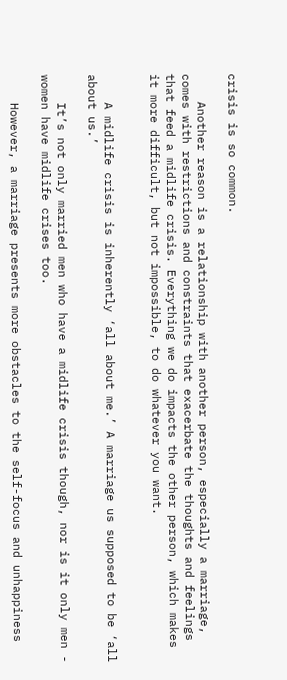crisis is so common.

    Another reason is a relationship with another person, especially a marriage, comes with restrictions and constraints that exacerbate the thoughts and feelings that feed a midlife crisis. Everything we do impacts the other person, which makes it more difficult, but not impossible, to do whatever you want.


    A midlife crisis is inherently ‘all about me.’ A marriage us supposed to be ‘all about us.’

    It’s not only married men who have a midlife crisis though, nor is it only men - women have midlife crises too.

    However, a marriage presents more obstacles to the self-focus and unhappiness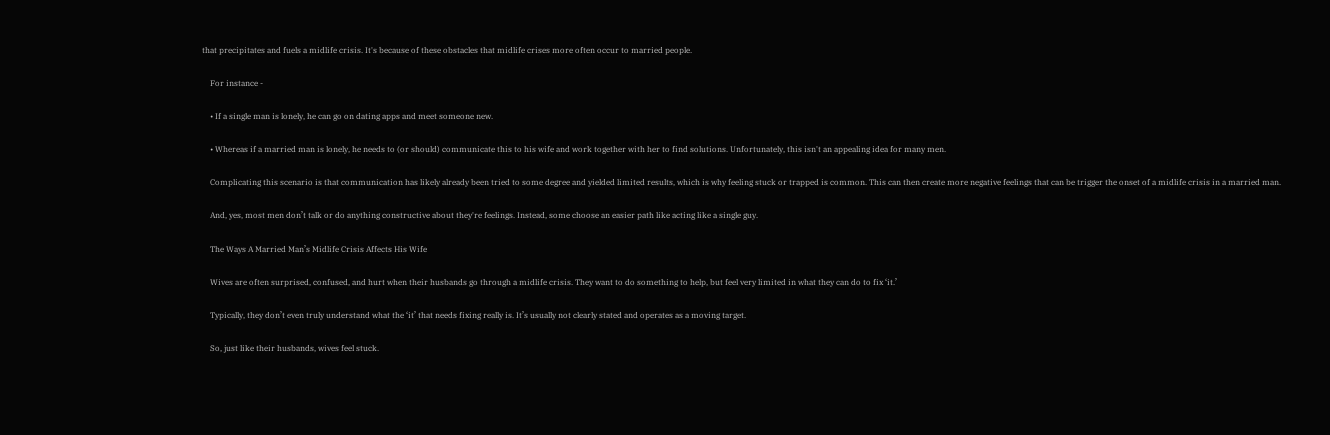that precipitates and fuels a midlife crisis. It's because of these obstacles that midlife crises more often occur to married people.

    For instance -

    • If a single man is lonely, he can go on dating apps and meet someone new.

    • Whereas if a married man is lonely, he needs to (or should) communicate this to his wife and work together with her to find solutions. Unfortunately, this isn't an appealing idea for many men.

    Complicating this scenario is that communication has likely already been tried to some degree and yielded limited results, which is why feeling stuck or trapped is common. This can then create more negative feelings that can be trigger the onset of a midlife crisis in a married man.

    And, yes, most men don’t talk or do anything constructive about they're feelings. Instead, some choose an easier path like acting like a single guy.

    The Ways A Married Man’s Midlife Crisis Affects His Wife

    Wives are often surprised, confused, and hurt when their husbands go through a midlife crisis. They want to do something to help, but feel very limited in what they can do to fix ‘it.’

    Typically, they don’t even truly understand what the ‘it’ that needs fixing really is. It’s usually not clearly stated and operates as a moving target.

    So, just like their husbands, wives feel stuck.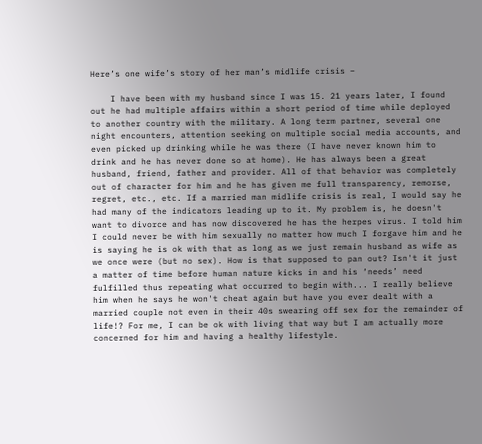Here’s one wife’s story of her man’s midlife crisis –

    I have been with my husband since I was 15. 21 years later, I found out he had multiple affairs within a short period of time while deployed to another country with the military. A long term partner, several one night encounters, attention seeking on multiple social media accounts, and even picked up drinking while he was there (I have never known him to drink and he has never done so at home). He has always been a great husband, friend, father and provider. All of that behavior was completely out of character for him and he has given me full transparency, remorse, regret, etc., etc. If a married man midlife crisis is real, I would say he had many of the indicators leading up to it. My problem is, he doesn't want to divorce and has now discovered he has the herpes virus. I told him I could never be with him sexually no matter how much I forgave him and he is saying he is ok with that as long as we just remain husband as wife as we once were (but no sex). How is that supposed to pan out? Isn't it just a matter of time before human nature kicks in and his ‘needs’ need fulfilled thus repeating what occurred to begin with... I really believe him when he says he won't cheat again but have you ever dealt with a married couple not even in their 40s swearing off sex for the remainder of life!? For me, I can be ok with living that way but I am actually more concerned for him and having a healthy lifestyle.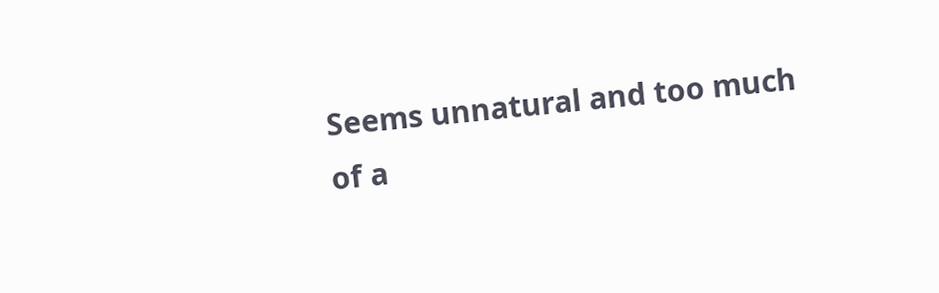Seems unnatural and too much of a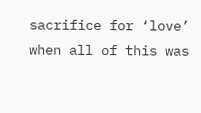sacrifice for ‘love’ when all of this was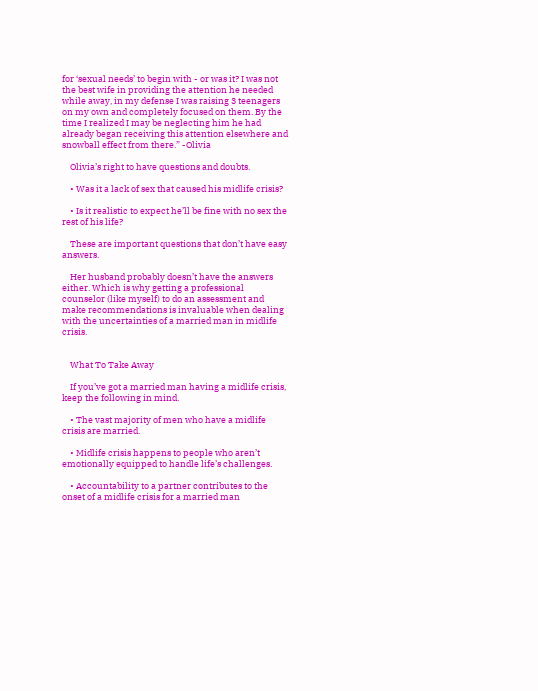for ‘sexual needs’ to begin with - or was it? I was not the best wife in providing the attention he needed while away, in my defense I was raising 3 teenagers on my own and completely focused on them. By the time I realized I may be neglecting him he had already began receiving this attention elsewhere and snowball effect from there.” -Olivia

    Olivia’s right to have questions and doubts.

    • Was it a lack of sex that caused his midlife crisis?

    • Is it realistic to expect he’ll be fine with no sex the rest of his life?

    These are important questions that don’t have easy answers.

    Her husband probably doesn’t have the answers either. Which is why getting a professional counselor (like myself) to do an assessment and make recommendations is invaluable when dealing with the uncertainties of a married man in midlife crisis.


    What To Take Away

    If you’ve got a married man having a midlife crisis, keep the following in mind.

    • The vast majority of men who have a midlife crisis are married.

    • Midlife crisis happens to people who aren’t emotionally equipped to handle life’s challenges.

    • Accountability to a partner contributes to the onset of a midlife crisis for a married man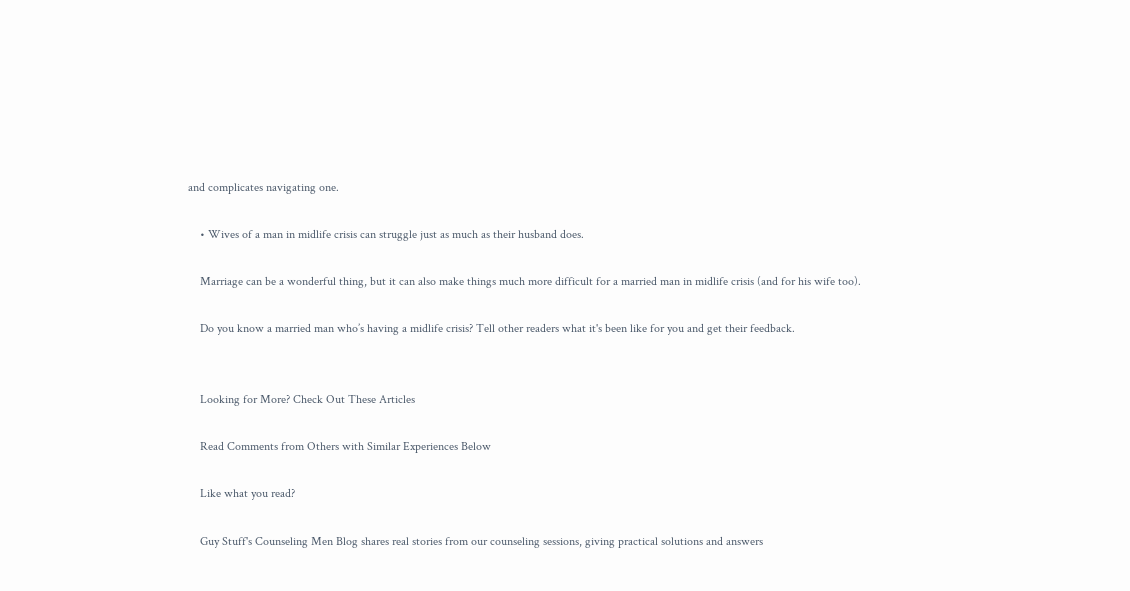and complicates navigating one.

    • Wives of a man in midlife crisis can struggle just as much as their husband does.

    Marriage can be a wonderful thing, but it can also make things much more difficult for a married man in midlife crisis (and for his wife too).

    Do you know a married man who’s having a midlife crisis? Tell other readers what it's been like for you and get their feedback.


    Looking for More? Check Out These Articles

    Read Comments from Others with Similar Experiences Below

    Like what you read?

    Guy Stuff's Counseling Men Blog shares real stories from our counseling sessions, giving practical solutions and answers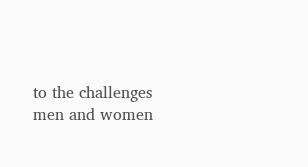to the challenges men and women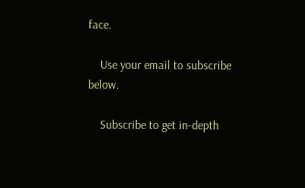face.

    Use your email to subscribe below.

    Subscribe to get in-depth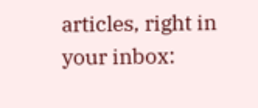articles, right in your inbox: